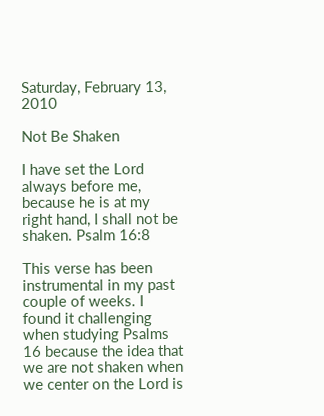Saturday, February 13, 2010

Not Be Shaken

I have set the Lord always before me, because he is at my right hand, I shall not be shaken. Psalm 16:8

This verse has been instrumental in my past couple of weeks. I found it challenging when studying Psalms 16 because the idea that we are not shaken when we center on the Lord is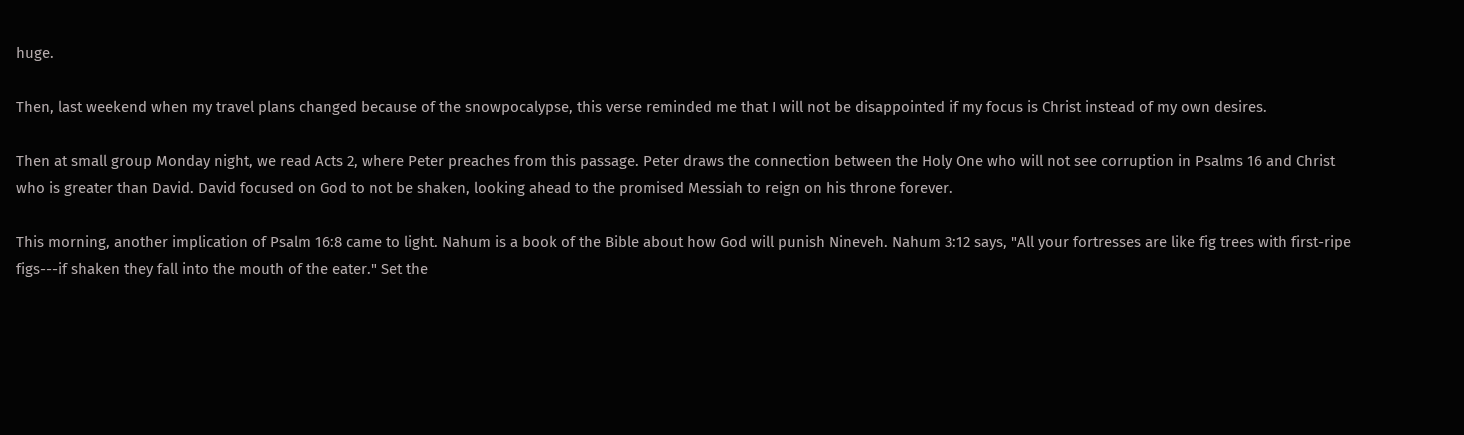huge.

Then, last weekend when my travel plans changed because of the snowpocalypse, this verse reminded me that I will not be disappointed if my focus is Christ instead of my own desires.

Then at small group Monday night, we read Acts 2, where Peter preaches from this passage. Peter draws the connection between the Holy One who will not see corruption in Psalms 16 and Christ who is greater than David. David focused on God to not be shaken, looking ahead to the promised Messiah to reign on his throne forever.

This morning, another implication of Psalm 16:8 came to light. Nahum is a book of the Bible about how God will punish Nineveh. Nahum 3:12 says, "All your fortresses are like fig trees with first-ripe figs---if shaken they fall into the mouth of the eater." Set the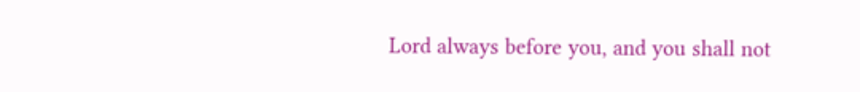Lord always before you, and you shall not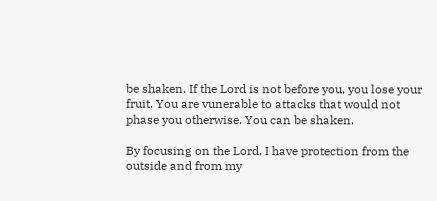be shaken. If the Lord is not before you, you lose your fruit. You are vunerable to attacks that would not phase you otherwise. You can be shaken.

By focusing on the Lord, I have protection from the outside and from my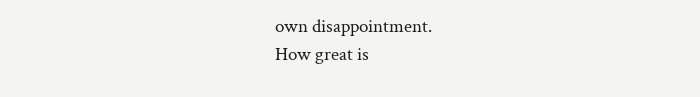own disappointment.
How great is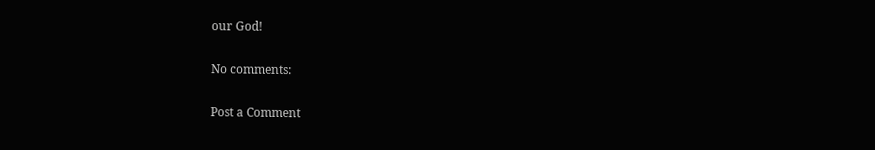our God!

No comments:

Post a Comment